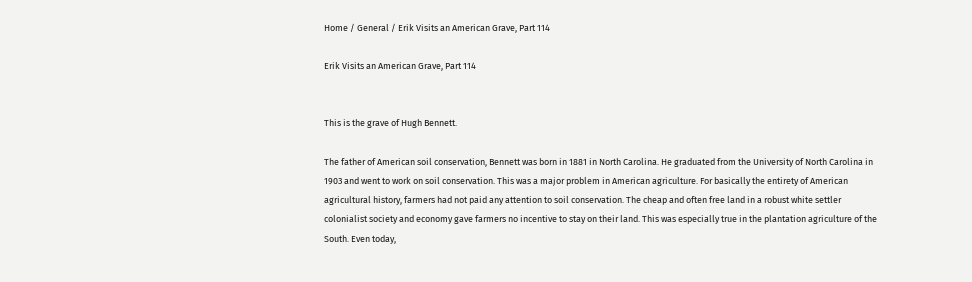Home / General / Erik Visits an American Grave, Part 114

Erik Visits an American Grave, Part 114


This is the grave of Hugh Bennett.

The father of American soil conservation, Bennett was born in 1881 in North Carolina. He graduated from the University of North Carolina in 1903 and went to work on soil conservation. This was a major problem in American agriculture. For basically the entirety of American agricultural history, farmers had not paid any attention to soil conservation. The cheap and often free land in a robust white settler colonialist society and economy gave farmers no incentive to stay on their land. This was especially true in the plantation agriculture of the South. Even today,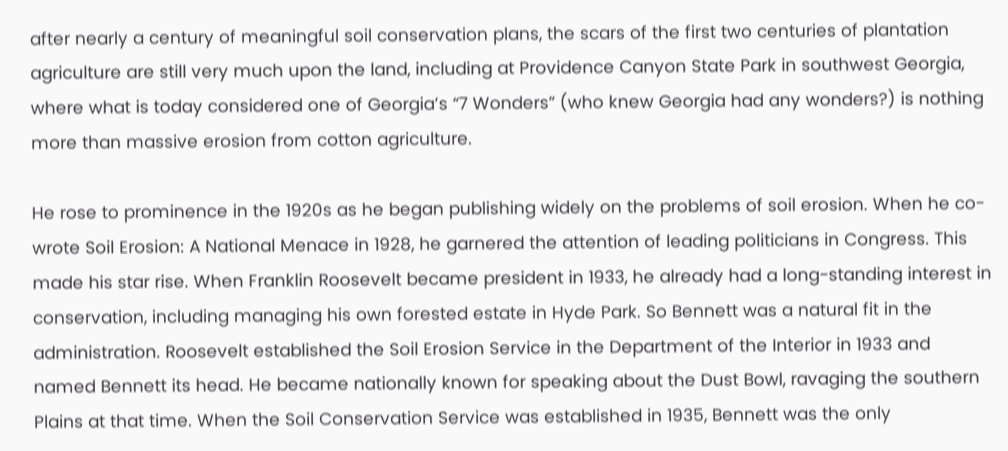after nearly a century of meaningful soil conservation plans, the scars of the first two centuries of plantation agriculture are still very much upon the land, including at Providence Canyon State Park in southwest Georgia, where what is today considered one of Georgia’s “7 Wonders” (who knew Georgia had any wonders?) is nothing more than massive erosion from cotton agriculture.

He rose to prominence in the 1920s as he began publishing widely on the problems of soil erosion. When he co-wrote Soil Erosion: A National Menace in 1928, he garnered the attention of leading politicians in Congress. This made his star rise. When Franklin Roosevelt became president in 1933, he already had a long-standing interest in conservation, including managing his own forested estate in Hyde Park. So Bennett was a natural fit in the administration. Roosevelt established the Soil Erosion Service in the Department of the Interior in 1933 and named Bennett its head. He became nationally known for speaking about the Dust Bowl, ravaging the southern Plains at that time. When the Soil Conservation Service was established in 1935, Bennett was the only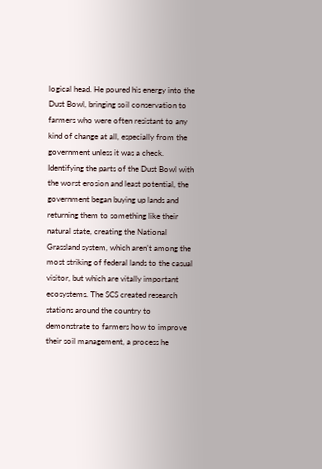logical head. He poured his energy into the Dust Bowl, bringing soil conservation to farmers who were often resistant to any kind of change at all, especially from the government unless it was a check. Identifying the parts of the Dust Bowl with the worst erosion and least potential, the government began buying up lands and returning them to something like their natural state, creating the National Grassland system, which aren’t among the most striking of federal lands to the casual visitor, but which are vitally important ecosystems. The SCS created research stations around the country to demonstrate to farmers how to improve their soil management, a process he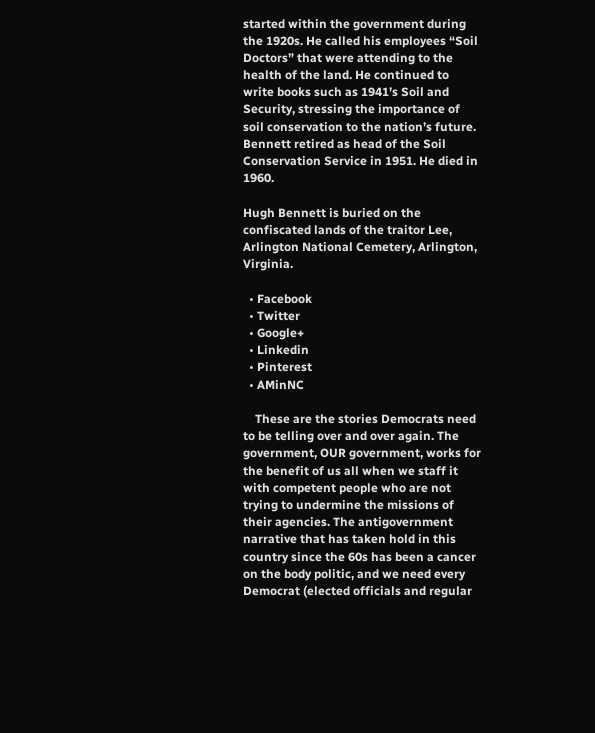started within the government during the 1920s. He called his employees “Soil Doctors” that were attending to the health of the land. He continued to write books such as 1941’s Soil and Security, stressing the importance of soil conservation to the nation’s future. Bennett retired as head of the Soil Conservation Service in 1951. He died in 1960.

Hugh Bennett is buried on the confiscated lands of the traitor Lee, Arlington National Cemetery, Arlington, Virginia.

  • Facebook
  • Twitter
  • Google+
  • Linkedin
  • Pinterest
  • AMinNC

    These are the stories Democrats need to be telling over and over again. The government, OUR government, works for the benefit of us all when we staff it with competent people who are not trying to undermine the missions of their agencies. The antigovernment narrative that has taken hold in this country since the 60s has been a cancer on the body politic, and we need every Democrat (elected officials and regular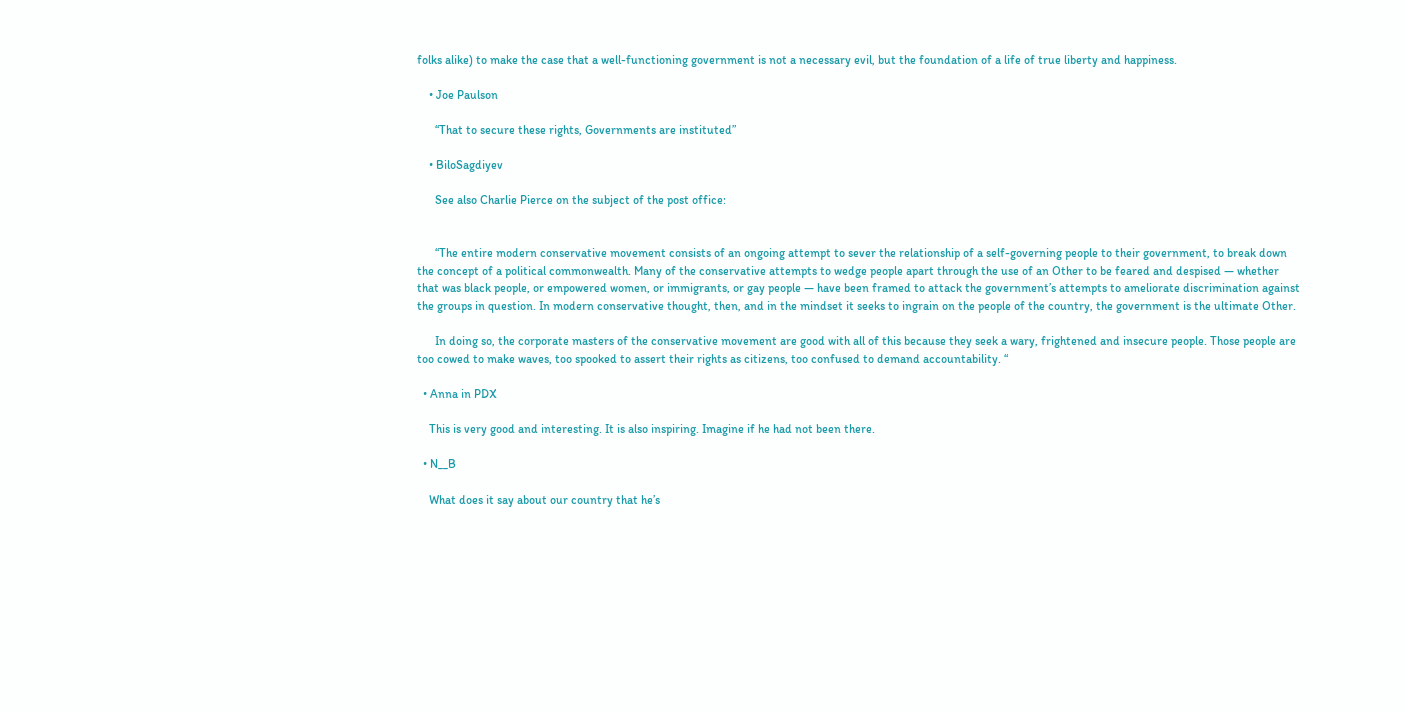folks alike) to make the case that a well-functioning government is not a necessary evil, but the foundation of a life of true liberty and happiness.

    • Joe Paulson

      “That to secure these rights, Governments are instituted”

    • BiloSagdiyev

      See also Charlie Pierce on the subject of the post office:


      “The entire modern conservative movement consists of an ongoing attempt to sever the relationship of a self-governing people to their government, to break down the concept of a political commonwealth. Many of the conservative attempts to wedge people apart through the use of an Other to be feared and despised — whether that was black people, or empowered women, or immigrants, or gay people — have been framed to attack the government’s attempts to ameliorate discrimination against the groups in question. In modern conservative thought, then, and in the mindset it seeks to ingrain on the people of the country, the government is the ultimate Other.

      In doing so, the corporate masters of the conservative movement are good with all of this because they seek a wary, frightened and insecure people. Those people are too cowed to make waves, too spooked to assert their rights as citizens, too confused to demand accountability. “

  • Anna in PDX

    This is very good and interesting. It is also inspiring. Imagine if he had not been there.

  • N__B

    What does it say about our country that he’s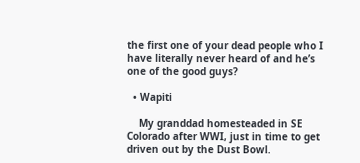the first one of your dead people who I have literally never heard of and he’s one of the good guys?

  • Wapiti

    My granddad homesteaded in SE Colorado after WWI, just in time to get driven out by the Dust Bowl.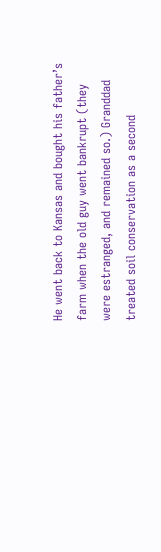He went back to Kansas and bought his father’s farm when the old guy went bankrupt (they were estranged, and remained so.) Granddad treated soil conservation as a second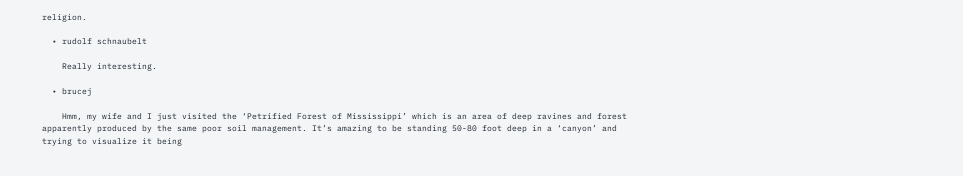religion.

  • rudolf schnaubelt

    Really interesting.

  • brucej

    Hmm, my wife and I just visited the ‘Petrified Forest of Mississippi’ which is an area of deep ravines and forest apparently produced by the same poor soil management. It’s amazing to be standing 50-80 foot deep in a ‘canyon’ and trying to visualize it being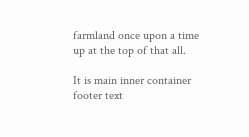farmland once upon a time up at the top of that all.

It is main inner container footer text